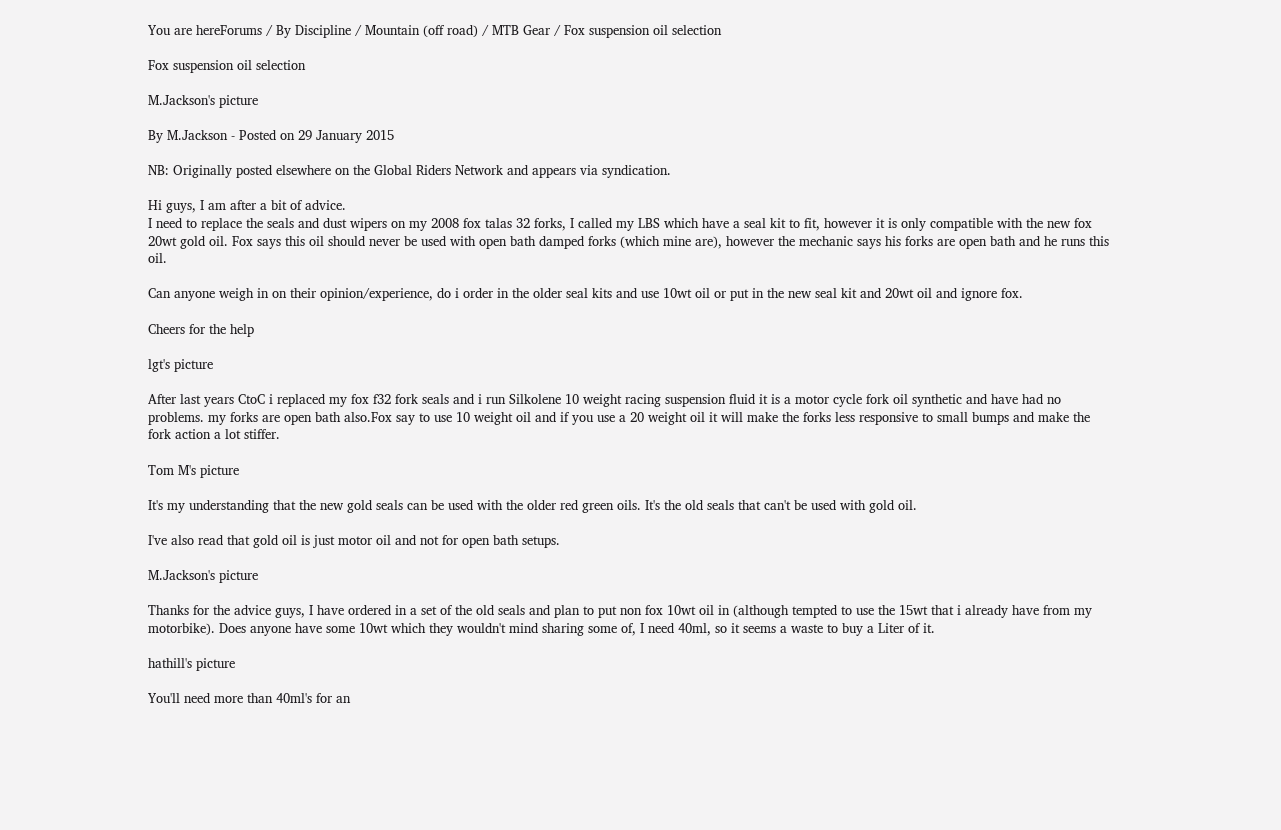You are hereForums / By Discipline / Mountain (off road) / MTB Gear / Fox suspension oil selection

Fox suspension oil selection

M.Jackson's picture

By M.Jackson - Posted on 29 January 2015

NB: Originally posted elsewhere on the Global Riders Network and appears via syndication.

Hi guys, I am after a bit of advice.
I need to replace the seals and dust wipers on my 2008 fox talas 32 forks, I called my LBS which have a seal kit to fit, however it is only compatible with the new fox 20wt gold oil. Fox says this oil should never be used with open bath damped forks (which mine are), however the mechanic says his forks are open bath and he runs this oil.

Can anyone weigh in on their opinion/experience, do i order in the older seal kits and use 10wt oil or put in the new seal kit and 20wt oil and ignore fox.

Cheers for the help

lgt's picture

After last years CtoC i replaced my fox f32 fork seals and i run Silkolene 10 weight racing suspension fluid it is a motor cycle fork oil synthetic and have had no problems. my forks are open bath also.Fox say to use 10 weight oil and if you use a 20 weight oil it will make the forks less responsive to small bumps and make the fork action a lot stiffer.

Tom M's picture

It's my understanding that the new gold seals can be used with the older red green oils. It's the old seals that can't be used with gold oil.

I've also read that gold oil is just motor oil and not for open bath setups.

M.Jackson's picture

Thanks for the advice guys, I have ordered in a set of the old seals and plan to put non fox 10wt oil in (although tempted to use the 15wt that i already have from my motorbike). Does anyone have some 10wt which they wouldn't mind sharing some of, I need 40ml, so it seems a waste to buy a Liter of it.

hathill's picture

You'll need more than 40ml's for an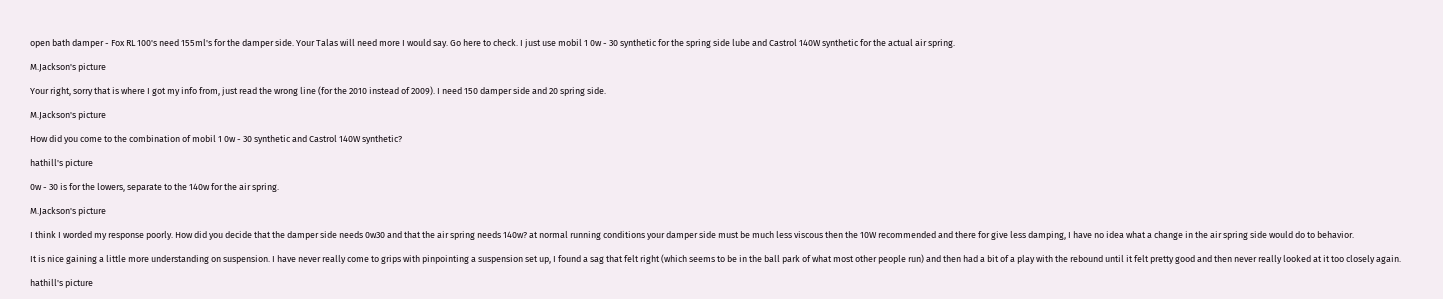open bath damper - Fox RL 100's need 155ml's for the damper side. Your Talas will need more I would say. Go here to check. I just use mobil 1 0w - 30 synthetic for the spring side lube and Castrol 140W synthetic for the actual air spring.

M.Jackson's picture

Your right, sorry that is where I got my info from, just read the wrong line (for the 2010 instead of 2009). I need 150 damper side and 20 spring side.

M.Jackson's picture

How did you come to the combination of mobil 1 0w - 30 synthetic and Castrol 140W synthetic?

hathill's picture

0w - 30 is for the lowers, separate to the 140w for the air spring.

M.Jackson's picture

I think I worded my response poorly. How did you decide that the damper side needs 0w30 and that the air spring needs 140w? at normal running conditions your damper side must be much less viscous then the 10W recommended and there for give less damping, I have no idea what a change in the air spring side would do to behavior.

It is nice gaining a little more understanding on suspension. I have never really come to grips with pinpointing a suspension set up, I found a sag that felt right (which seems to be in the ball park of what most other people run) and then had a bit of a play with the rebound until it felt pretty good and then never really looked at it too closely again.

hathill's picture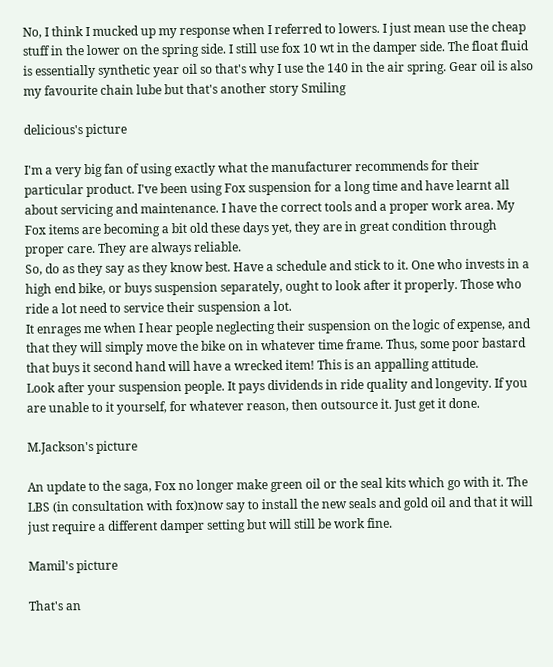No, I think I mucked up my response when I referred to lowers. I just mean use the cheap stuff in the lower on the spring side. I still use fox 10 wt in the damper side. The float fluid is essentially synthetic year oil so that's why I use the 140 in the air spring. Gear oil is also my favourite chain lube but that's another story Smiling

delicious's picture

I'm a very big fan of using exactly what the manufacturer recommends for their particular product. I've been using Fox suspension for a long time and have learnt all about servicing and maintenance. I have the correct tools and a proper work area. My Fox items are becoming a bit old these days yet, they are in great condition through proper care. They are always reliable.
So, do as they say as they know best. Have a schedule and stick to it. One who invests in a high end bike, or buys suspension separately, ought to look after it properly. Those who ride a lot need to service their suspension a lot.
It enrages me when I hear people neglecting their suspension on the logic of expense, and that they will simply move the bike on in whatever time frame. Thus, some poor bastard that buys it second hand will have a wrecked item! This is an appalling attitude.
Look after your suspension people. It pays dividends in ride quality and longevity. If you are unable to it yourself, for whatever reason, then outsource it. Just get it done.

M.Jackson's picture

An update to the saga, Fox no longer make green oil or the seal kits which go with it. The LBS (in consultation with fox)now say to install the new seals and gold oil and that it will just require a different damper setting but will still be work fine.

Mamil's picture

That's an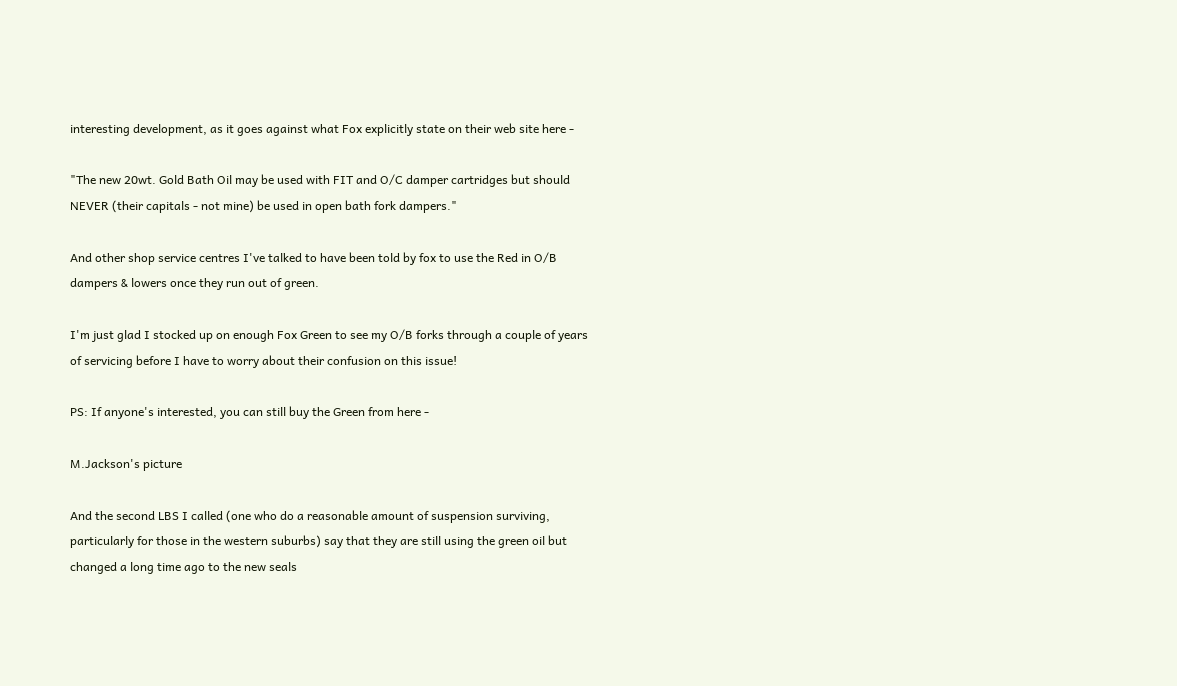interesting development, as it goes against what Fox explicitly state on their web site here -

"The new 20wt. Gold Bath Oil may be used with FIT and O/C damper cartridges but should NEVER (their capitals - not mine) be used in open bath fork dampers."

And other shop service centres I've talked to have been told by fox to use the Red in O/B dampers & lowers once they run out of green.

I'm just glad I stocked up on enough Fox Green to see my O/B forks through a couple of years of servicing before I have to worry about their confusion on this issue!

PS: If anyone's interested, you can still buy the Green from here -

M.Jackson's picture

And the second LBS I called (one who do a reasonable amount of suspension surviving, particularly for those in the western suburbs) say that they are still using the green oil but changed a long time ago to the new seals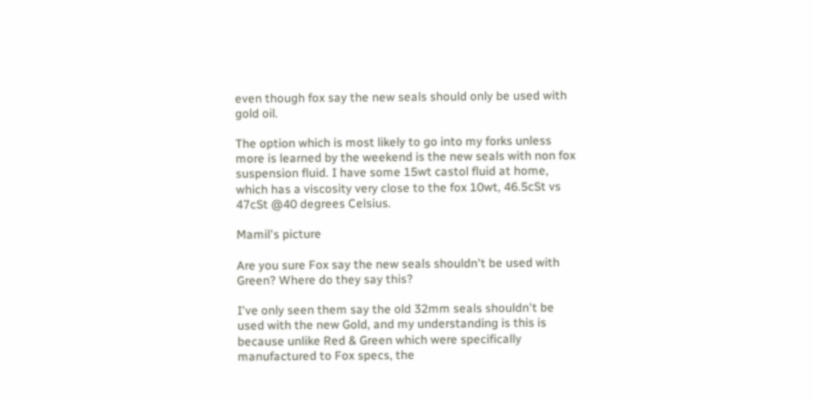even though fox say the new seals should only be used with gold oil.

The option which is most likely to go into my forks unless more is learned by the weekend is the new seals with non fox suspension fluid. I have some 15wt castol fluid at home, which has a viscosity very close to the fox 10wt, 46.5cSt vs 47cSt @40 degrees Celsius.

Mamil's picture

Are you sure Fox say the new seals shouldn't be used with Green? Where do they say this?

I've only seen them say the old 32mm seals shouldn't be used with the new Gold, and my understanding is this is because unlike Red & Green which were specifically manufactured to Fox specs, the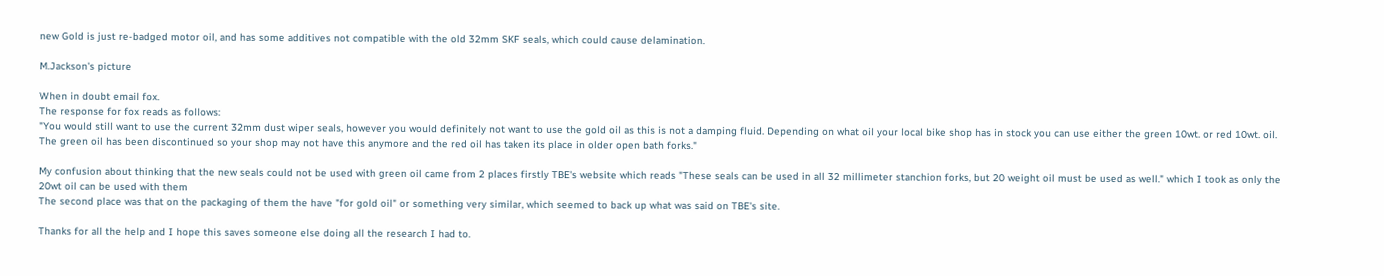new Gold is just re-badged motor oil, and has some additives not compatible with the old 32mm SKF seals, which could cause delamination.

M.Jackson's picture

When in doubt email fox.
The response for fox reads as follows:
"You would still want to use the current 32mm dust wiper seals, however you would definitely not want to use the gold oil as this is not a damping fluid. Depending on what oil your local bike shop has in stock you can use either the green 10wt. or red 10wt. oil. The green oil has been discontinued so your shop may not have this anymore and the red oil has taken its place in older open bath forks."

My confusion about thinking that the new seals could not be used with green oil came from 2 places firstly TBE's website which reads "These seals can be used in all 32 millimeter stanchion forks, but 20 weight oil must be used as well." which I took as only the 20wt oil can be used with them
The second place was that on the packaging of them the have "for gold oil" or something very similar, which seemed to back up what was said on TBE's site.

Thanks for all the help and I hope this saves someone else doing all the research I had to.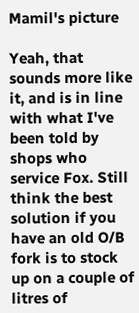Mamil's picture

Yeah, that sounds more like it, and is in line with what I've been told by shops who service Fox. Still think the best solution if you have an old O/B fork is to stock up on a couple of litres of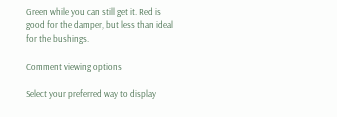Green while you can still get it. Red is good for the damper, but less than ideal for the bushings.

Comment viewing options

Select your preferred way to display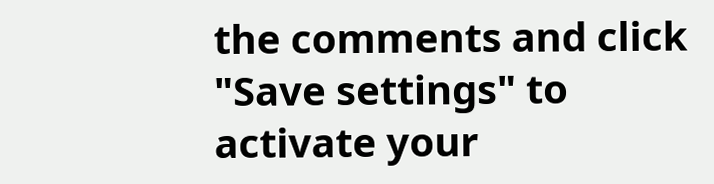the comments and click "Save settings" to activate your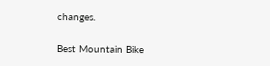changes.

Best Mountain Bike